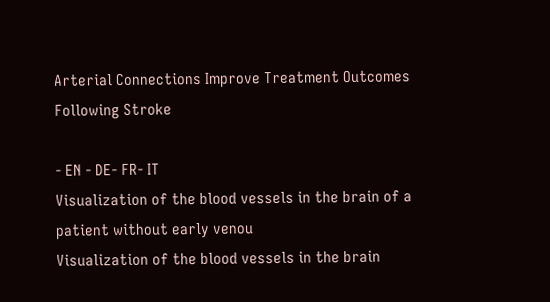Arterial Connections Improve Treatment Outcomes Following Stroke

- EN - DE- FR- IT
Visualization of the blood vessels in the brain of a patient without early venou
Visualization of the blood vessels in the brain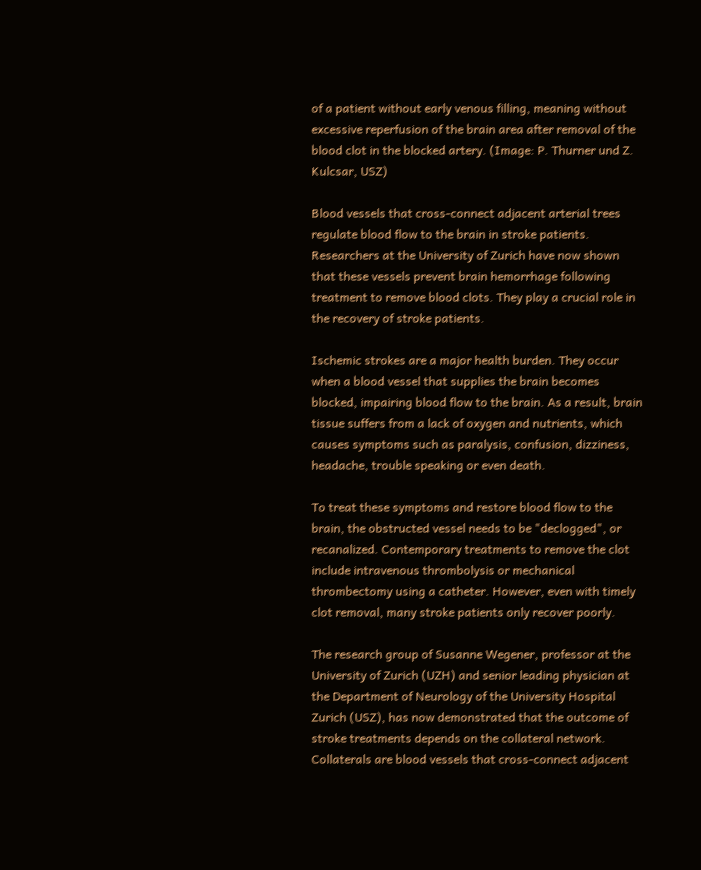of a patient without early venous filling, meaning without excessive reperfusion of the brain area after removal of the blood clot in the blocked artery. (Image: P. Thurner und Z. Kulcsar, USZ)

Blood vessels that cross-connect adjacent arterial trees regulate blood flow to the brain in stroke patients. Researchers at the University of Zurich have now shown that these vessels prevent brain hemorrhage following treatment to remove blood clots. They play a crucial role in the recovery of stroke patients.

Ischemic strokes are a major health burden. They occur when a blood vessel that supplies the brain becomes blocked, impairing blood flow to the brain. As a result, brain tissue suffers from a lack of oxygen and nutrients, which causes symptoms such as paralysis, confusion, dizziness, headache, trouble speaking or even death.

To treat these symptoms and restore blood flow to the brain, the obstructed vessel needs to be "declogged", or recanalized. Contemporary treatments to remove the clot include intravenous thrombolysis or mechanical thrombectomy using a catheter. However, even with timely clot removal, many stroke patients only recover poorly.

The research group of Susanne Wegener, professor at the University of Zurich (UZH) and senior leading physician at the Department of Neurology of the University Hospital Zurich (USZ), has now demonstrated that the outcome of stroke treatments depends on the collateral network. Collaterals are blood vessels that cross-connect adjacent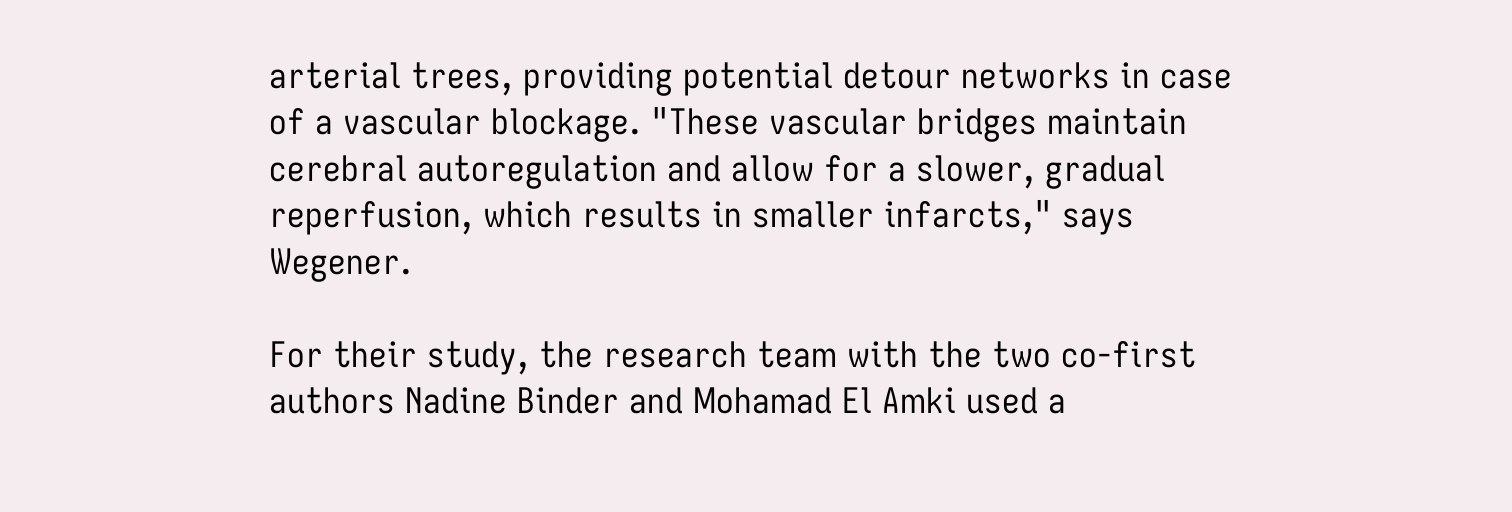arterial trees, providing potential detour networks in case of a vascular blockage. "These vascular bridges maintain cerebral autoregulation and allow for a slower, gradual reperfusion, which results in smaller infarcts," says Wegener.

For their study, the research team with the two co-first authors Nadine Binder and Mohamad El Amki used a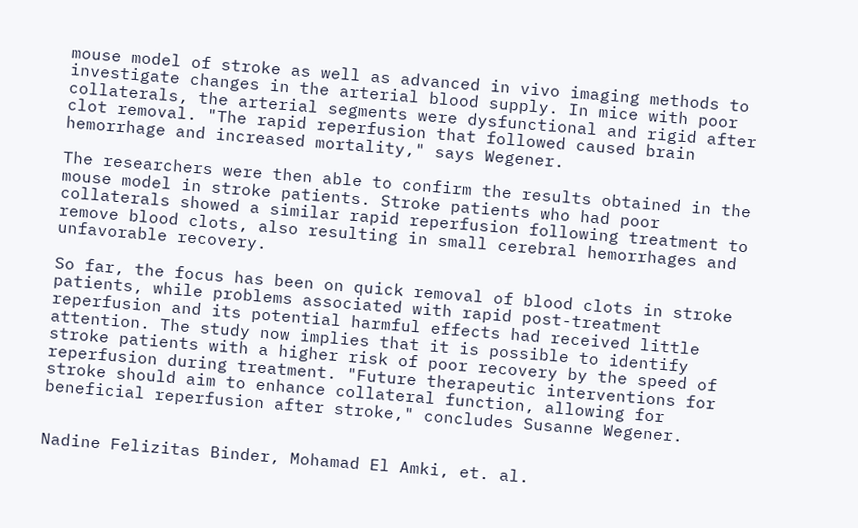mouse model of stroke as well as advanced in vivo imaging methods to investigate changes in the arterial blood supply. In mice with poor collaterals, the arterial segments were dysfunctional and rigid after clot removal. "The rapid reperfusion that followed caused brain hemorrhage and increased mortality," says Wegener.

The researchers were then able to confirm the results obtained in the mouse model in stroke patients. Stroke patients who had poor collaterals showed a similar rapid reperfusion following treatment to remove blood clots, also resulting in small cerebral hemorrhages and unfavorable recovery.

So far, the focus has been on quick removal of blood clots in stroke patients, while problems associated with rapid post-treatment reperfusion and its potential harmful effects had received little attention. The study now implies that it is possible to identify stroke patients with a higher risk of poor recovery by the speed of reperfusion during treatment. "Future therapeutic interventions for stroke should aim to enhance collateral function, allowing for beneficial reperfusion after stroke," concludes Susanne Wegener.


Nadine Felizitas Binder, Mohamad El Amki, et. al.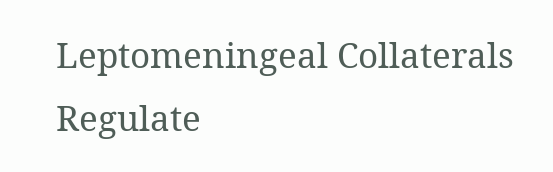Leptomeningeal Collaterals Regulate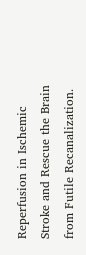Reperfusion in Ischemic Stroke and Rescue the Brain from Futile Recanalization.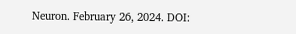Neuron. February 26, 2024. DOI: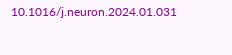10.1016/j.neuron.2024.01.031